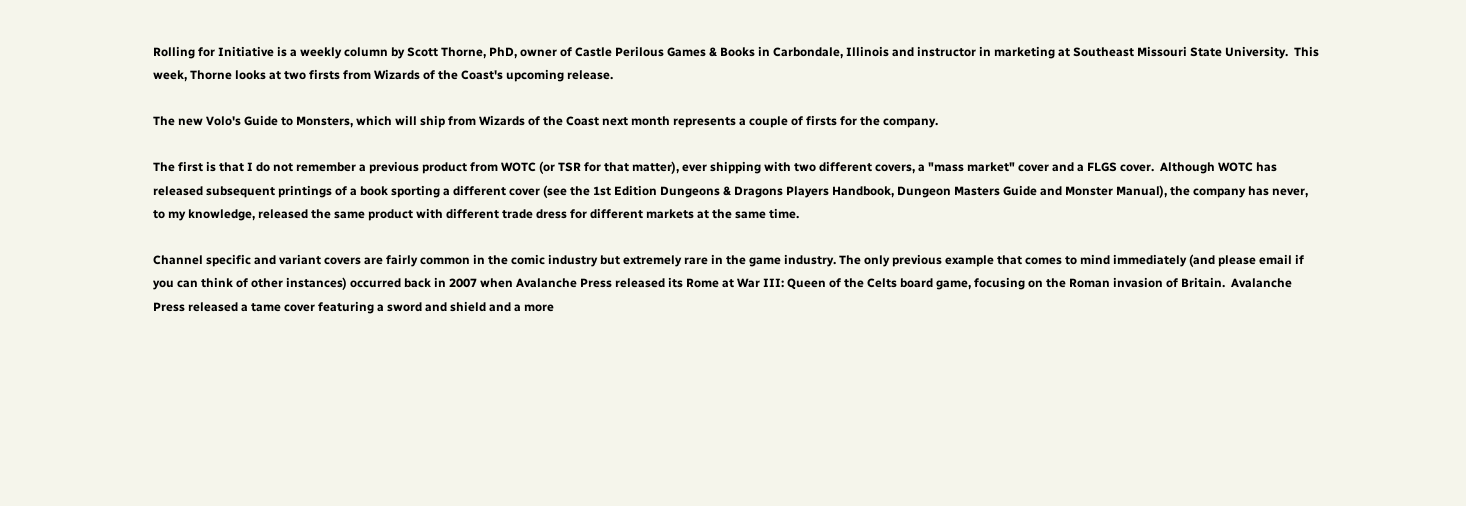Rolling for Initiative is a weekly column by Scott Thorne, PhD, owner of Castle Perilous Games & Books in Carbondale, Illinois and instructor in marketing at Southeast Missouri State University.  This week, Thorne looks at two firsts from Wizards of the Coast's upcoming release.

The new Volo's Guide to Monsters, which will ship from Wizards of the Coast next month represents a couple of firsts for the company.

The first is that I do not remember a previous product from WOTC (or TSR for that matter), ever shipping with two different covers, a "mass market" cover and a FLGS cover.  Although WOTC has released subsequent printings of a book sporting a different cover (see the 1st Edition Dungeons & Dragons Players Handbook, Dungeon Masters Guide and Monster Manual), the company has never, to my knowledge, released the same product with different trade dress for different markets at the same time.

Channel specific and variant covers are fairly common in the comic industry but extremely rare in the game industry. The only previous example that comes to mind immediately (and please email if you can think of other instances) occurred back in 2007 when Avalanche Press released its Rome at War III: Queen of the Celts board game, focusing on the Roman invasion of Britain.  Avalanche Press released a tame cover featuring a sword and shield and a more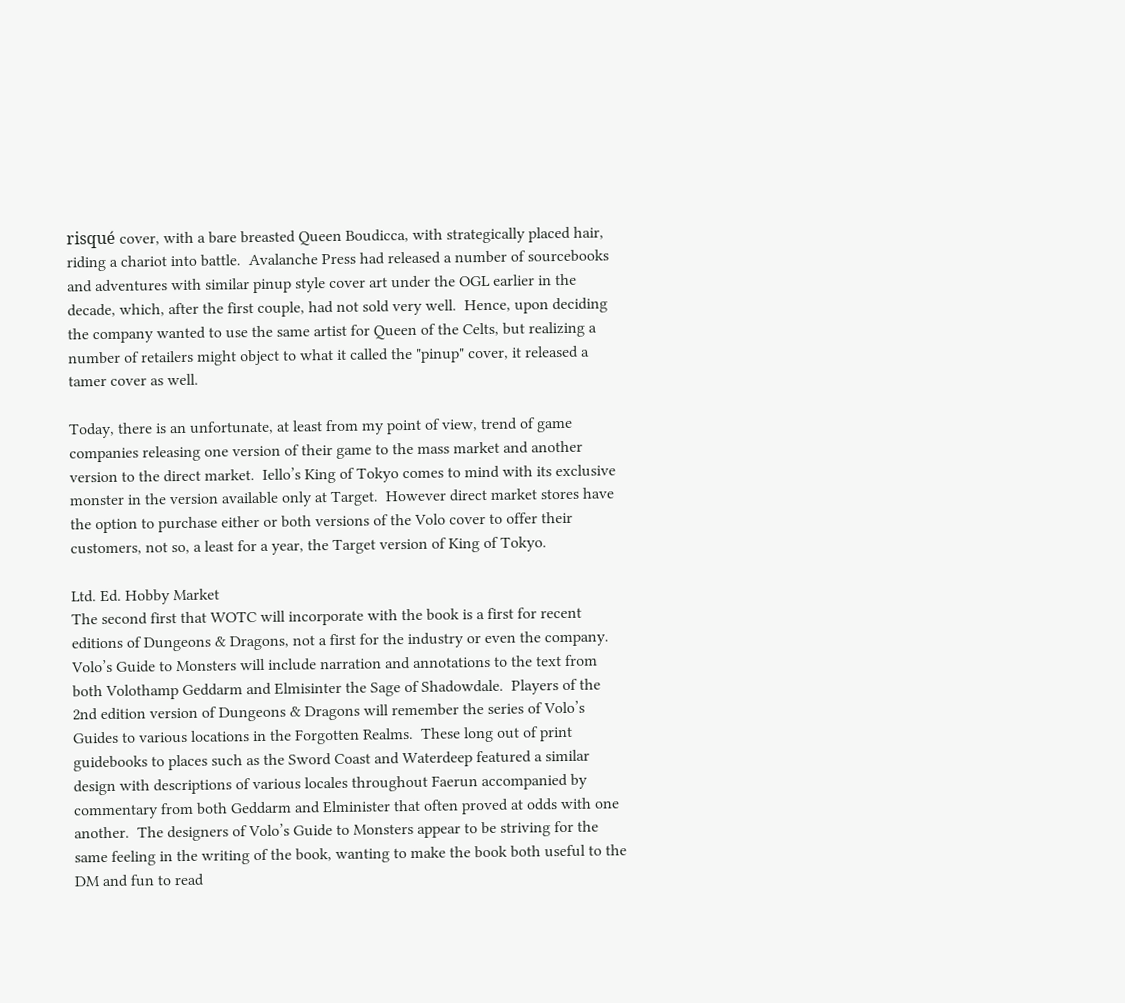risqué cover, with a bare breasted Queen Boudicca, with strategically placed hair, riding a chariot into battle.  Avalanche Press had released a number of sourcebooks and adventures with similar pinup style cover art under the OGL earlier in the decade, which, after the first couple, had not sold very well.  Hence, upon deciding the company wanted to use the same artist for Queen of the Celts, but realizing a number of retailers might object to what it called the "pinup" cover, it released a tamer cover as well.

Today, there is an unfortunate, at least from my point of view, trend of game companies releasing one version of their game to the mass market and another version to the direct market.  Iello’s King of Tokyo comes to mind with its exclusive monster in the version available only at Target.  However direct market stores have the option to purchase either or both versions of the Volo cover to offer their customers, not so, a least for a year, the Target version of King of Tokyo.

Ltd. Ed. Hobby Market
The second first that WOTC will incorporate with the book is a first for recent editions of Dungeons & Dragons, not a first for the industry or even the company.  Volo’s Guide to Monsters will include narration and annotations to the text from both Volothamp Geddarm and Elmisinter the Sage of Shadowdale.  Players of the 2nd edition version of Dungeons & Dragons will remember the series of Volo’s Guides to various locations in the Forgotten Realms.  These long out of print guidebooks to places such as the Sword Coast and Waterdeep featured a similar design with descriptions of various locales throughout Faerun accompanied by commentary from both Geddarm and Elminister that often proved at odds with one another.  The designers of Volo’s Guide to Monsters appear to be striving for the same feeling in the writing of the book, wanting to make the book both useful to the DM and fun to read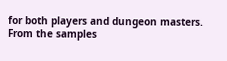for both players and dungeon masters.  From the samples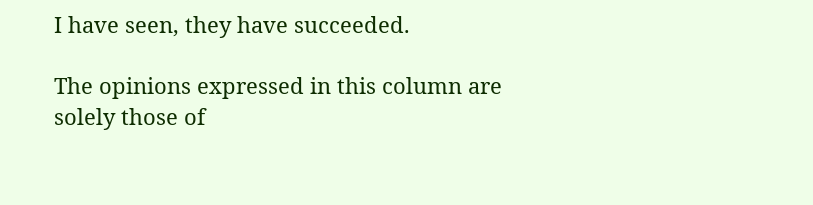I have seen, they have succeeded.

The opinions expressed in this column are solely those of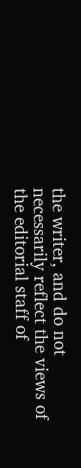the writer, and do not necessarily reflect the views of the editorial staff of